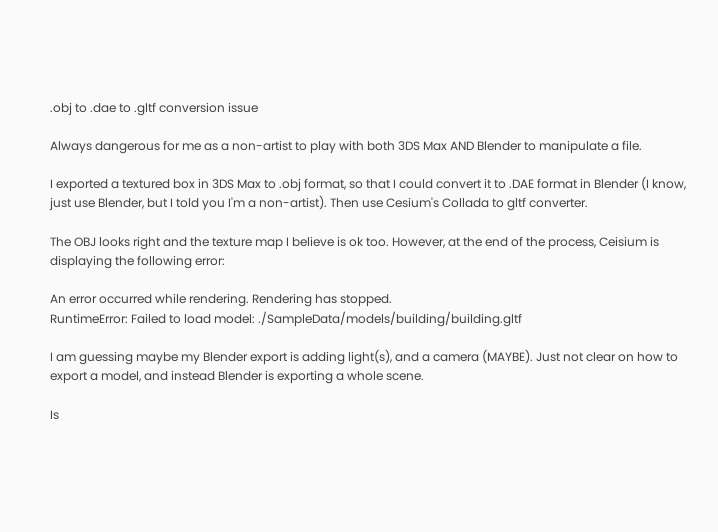.obj to .dae to .gltf conversion issue

Always dangerous for me as a non-artist to play with both 3DS Max AND Blender to manipulate a file.

I exported a textured box in 3DS Max to .obj format, so that I could convert it to .DAE format in Blender (I know, just use Blender, but I told you I'm a non-artist). Then use Cesium's Collada to gltf converter.

The OBJ looks right and the texture map I believe is ok too. However, at the end of the process, Ceisium is displaying the following error:

An error occurred while rendering. Rendering has stopped.
RuntimeError: Failed to load model: ./SampleData/models/building/building.gltf

I am guessing maybe my Blender export is adding light(s), and a camera (MAYBE). Just not clear on how to export a model, and instead Blender is exporting a whole scene.

Is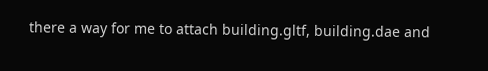there a way for me to attach building.gltf, building.dae and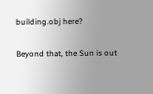building.obj here?

Beyond that, the Sun is out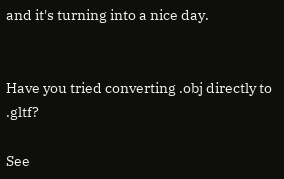and it's turning into a nice day.


Have you tried converting .obj directly to .gltf?

See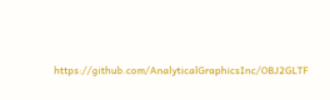https://github.com/AnalyticalGraphicsInc/OBJ2GLTF